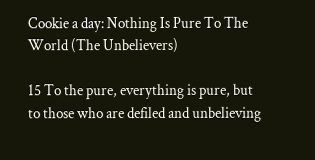Cookie a day: Nothing Is Pure To The World (The Unbelievers)

15 To the pure, everything is pure, but to those who are defiled and unbelieving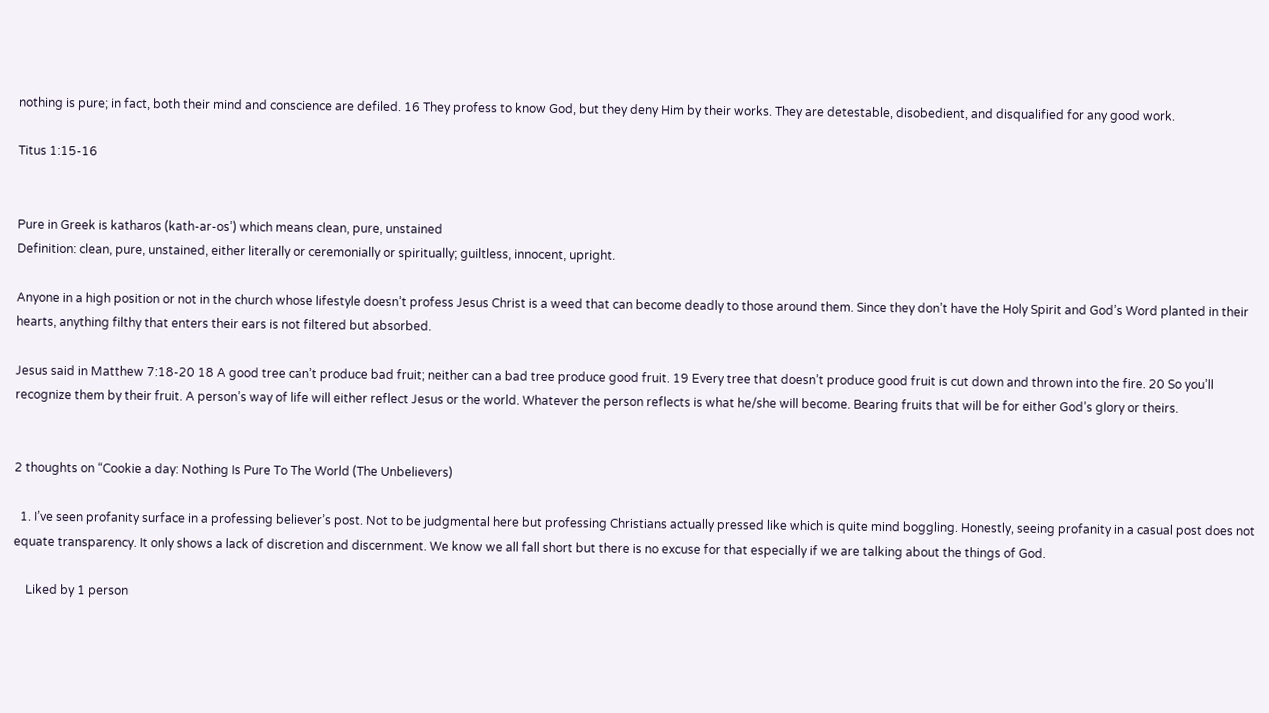nothing is pure; in fact, both their mind and conscience are defiled. 16 They profess to know God, but they deny Him by their works. They are detestable, disobedient, and disqualified for any good work.

Titus 1:15-16


Pure in Greek is katharos (kath-ar-os’) which means clean, pure, unstained
Definition: clean, pure, unstained, either literally or ceremonially or spiritually; guiltless, innocent, upright.

Anyone in a high position or not in the church whose lifestyle doesn’t profess Jesus Christ is a weed that can become deadly to those around them. Since they don’t have the Holy Spirit and God’s Word planted in their hearts, anything filthy that enters their ears is not filtered but absorbed.

Jesus said in Matthew 7:18-20 18 A good tree can’t produce bad fruit; neither can a bad tree produce good fruit. 19 Every tree that doesn’t produce good fruit is cut down and thrown into the fire. 20 So you’ll recognize them by their fruit. A person’s way of life will either reflect Jesus or the world. Whatever the person reflects is what he/she will become. Bearing fruits that will be for either God’s glory or theirs.


2 thoughts on “Cookie a day: Nothing Is Pure To The World (The Unbelievers)

  1. I’ve seen profanity surface in a professing believer’s post. Not to be judgmental here but professing Christians actually pressed like which is quite mind boggling. Honestly, seeing profanity in a casual post does not equate transparency. It only shows a lack of discretion and discernment. We know we all fall short but there is no excuse for that especially if we are talking about the things of God.

    Liked by 1 person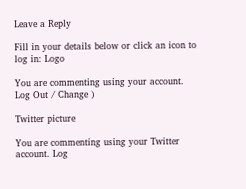Leave a Reply

Fill in your details below or click an icon to log in: Logo

You are commenting using your account. Log Out / Change )

Twitter picture

You are commenting using your Twitter account. Log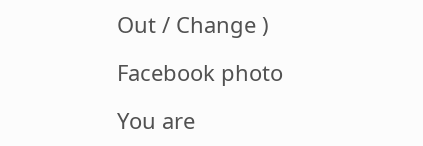Out / Change )

Facebook photo

You are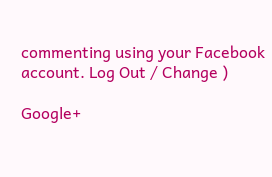commenting using your Facebook account. Log Out / Change )

Google+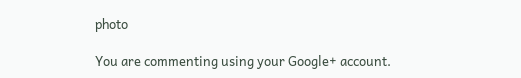photo

You are commenting using your Google+ account.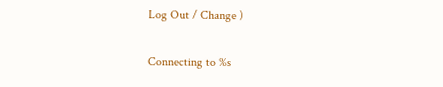Log Out / Change )

Connecting to %s